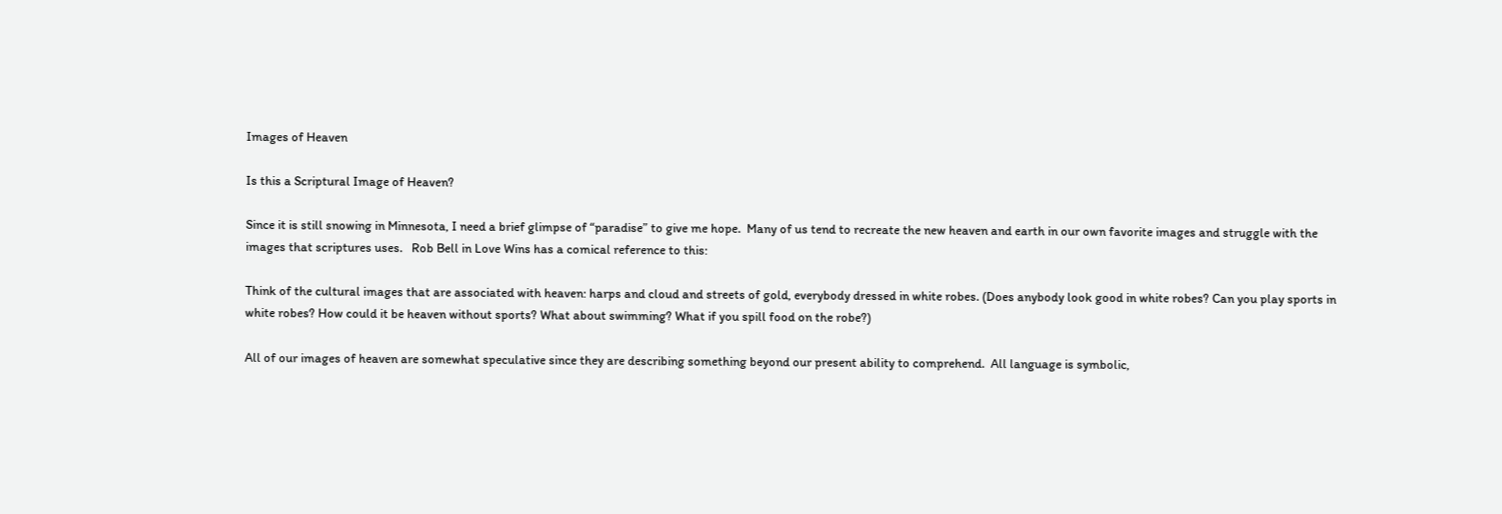Images of Heaven

Is this a Scriptural Image of Heaven?

Since it is still snowing in Minnesota, I need a brief glimpse of “paradise” to give me hope.  Many of us tend to recreate the new heaven and earth in our own favorite images and struggle with the images that scriptures uses.   Rob Bell in Love Wins has a comical reference to this:

Think of the cultural images that are associated with heaven: harps and cloud and streets of gold, everybody dressed in white robes. (Does anybody look good in white robes? Can you play sports in white robes? How could it be heaven without sports? What about swimming? What if you spill food on the robe?)

All of our images of heaven are somewhat speculative since they are describing something beyond our present ability to comprehend.  All language is symbolic,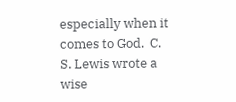especially when it comes to God.  C. S. Lewis wrote a wise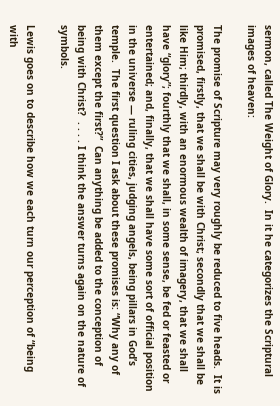sermon, called The Weight of Glory.  In it he categorizes the Scriptural images of heaven:

The promise of Scripture may very roughly be reduced to five heads.  It is promised, firstly, that we shall be with Christ; secondly that we shall be like Him; thirdly, with an enormous wealth of imagery, that we shall have “glory”; fourthly that we shall, in some sense, be fed or feasted or entertained; and, finally, that we shall have some sort of official position in the universe — ruling cities, judging angels, being pillars in God’s temple.  The first question I ask about these promises is: “Why any of them except the first?”  Can anything be added to the conception of being with Christ?  . . . . I think the answer turns again on the nature of symbols.

Lewis goes on to describe how we each turn our perception of “being with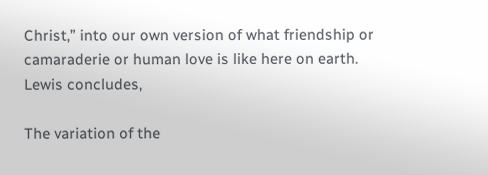Christ,” into our own version of what friendship or camaraderie or human love is like here on earth.  Lewis concludes,

The variation of the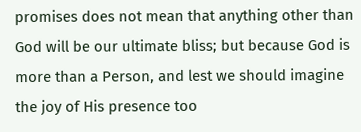promises does not mean that anything other than God will be our ultimate bliss; but because God is more than a Person, and lest we should imagine the joy of His presence too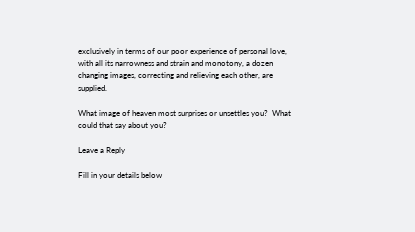exclusively in terms of our poor experience of personal love, with all its narrowness and strain and monotony, a dozen changing images, correcting and relieving each other, are supplied.

What image of heaven most surprises or unsettles you?  What could that say about you?

Leave a Reply

Fill in your details below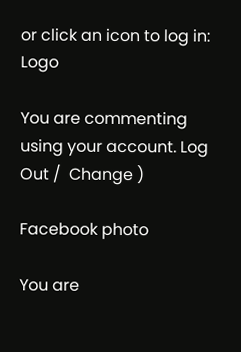or click an icon to log in: Logo

You are commenting using your account. Log Out /  Change )

Facebook photo

You are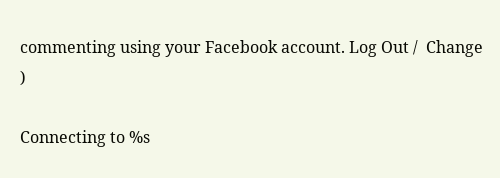commenting using your Facebook account. Log Out /  Change )

Connecting to %s